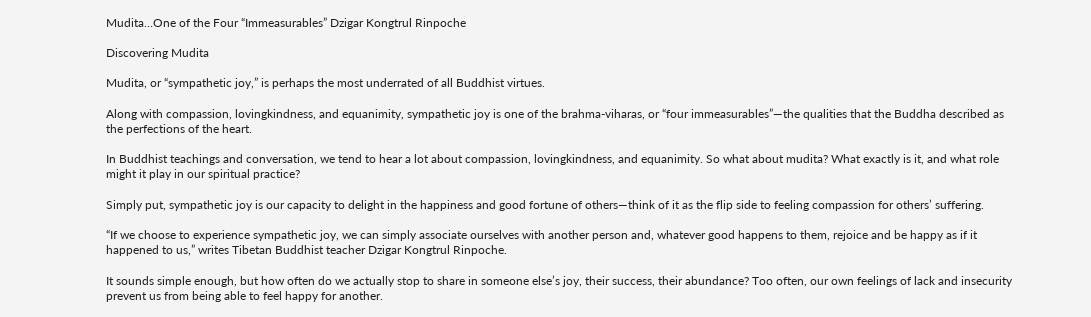Mudita…One of the Four “Immeasurables” Dzigar Kongtrul Rinpoche

Discovering Mudita

Mudita, or “sympathetic joy,” is perhaps the most underrated of all Buddhist virtues.

Along with compassion, lovingkindness, and equanimity, sympathetic joy is one of the brahma-viharas, or “four immeasurables”—the qualities that the Buddha described as the perfections of the heart.

In Buddhist teachings and conversation, we tend to hear a lot about compassion, lovingkindness, and equanimity. So what about mudita? What exactly is it, and what role might it play in our spiritual practice?

Simply put, sympathetic joy is our capacity to delight in the happiness and good fortune of others—think of it as the flip side to feeling compassion for others’ suffering.

“If we choose to experience sympathetic joy, we can simply associate ourselves with another person and, whatever good happens to them, rejoice and be happy as if it happened to us,” writes Tibetan Buddhist teacher Dzigar Kongtrul Rinpoche.

It sounds simple enough, but how often do we actually stop to share in someone else’s joy, their success, their abundance? Too often, our own feelings of lack and insecurity prevent us from being able to feel happy for another.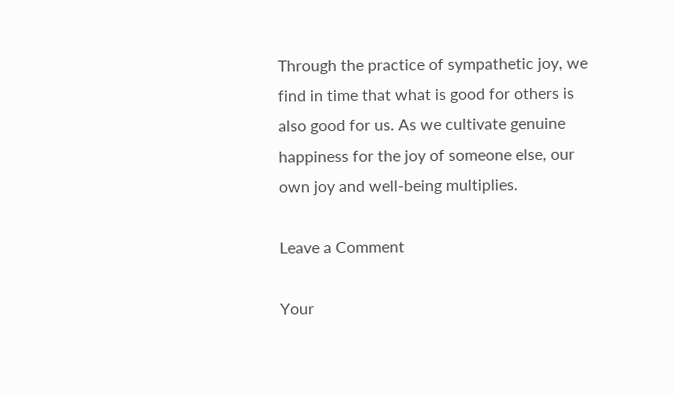Through the practice of sympathetic joy, we find in time that what is good for others is also good for us. As we cultivate genuine happiness for the joy of someone else, our own joy and well-being multiplies.

Leave a Comment

Your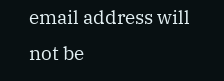email address will not be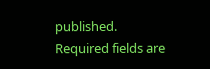published. Required fields are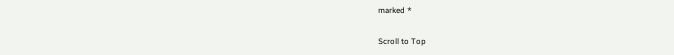marked *

Scroll to Top